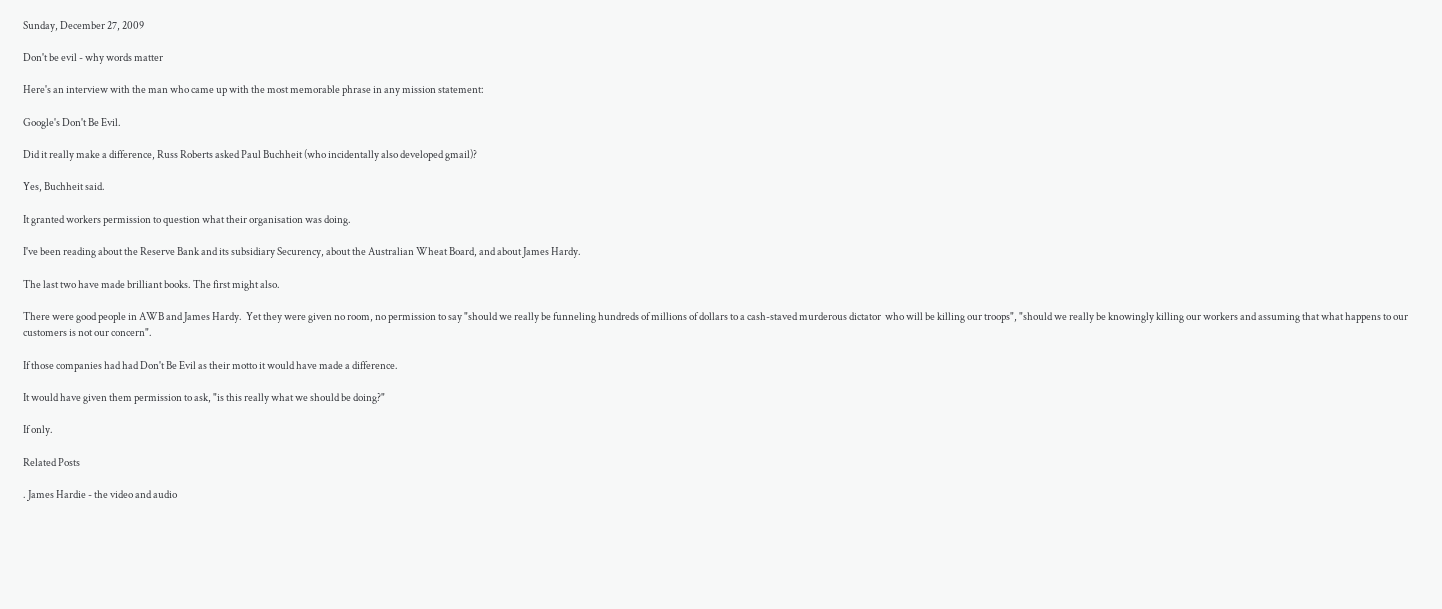Sunday, December 27, 2009

Don't be evil - why words matter

Here's an interview with the man who came up with the most memorable phrase in any mission statement:

Google's Don't Be Evil.

Did it really make a difference, Russ Roberts asked Paul Buchheit (who incidentally also developed gmail)?

Yes, Buchheit said.

It granted workers permission to question what their organisation was doing.

I've been reading about the Reserve Bank and its subsidiary Securency, about the Australian Wheat Board, and about James Hardy.

The last two have made brilliant books. The first might also.

There were good people in AWB and James Hardy.  Yet they were given no room, no permission to say "should we really be funneling hundreds of millions of dollars to a cash-staved murderous dictator  who will be killing our troops", "should we really be knowingly killing our workers and assuming that what happens to our customers is not our concern".

If those companies had had Don't Be Evil as their motto it would have made a difference.

It would have given them permission to ask, "is this really what we should be doing?"

If only.

Related Posts

. James Hardie - the video and audio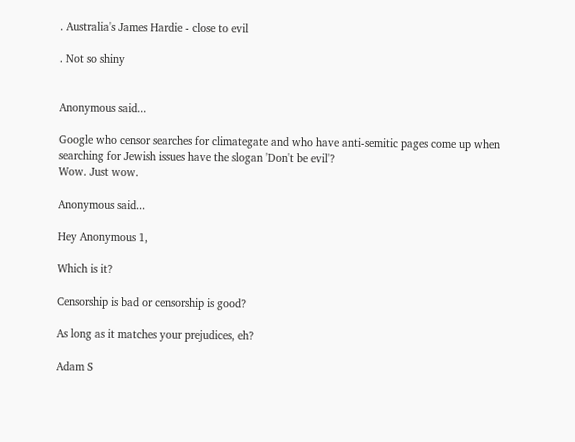. Australia's James Hardie - close to evil

. Not so shiny


Anonymous said...

Google who censor searches for climategate and who have anti-semitic pages come up when searching for Jewish issues have the slogan 'Don't be evil'?
Wow. Just wow.

Anonymous said...

Hey Anonymous 1,

Which is it?

Censorship is bad or censorship is good?

As long as it matches your prejudices, eh?

Adam S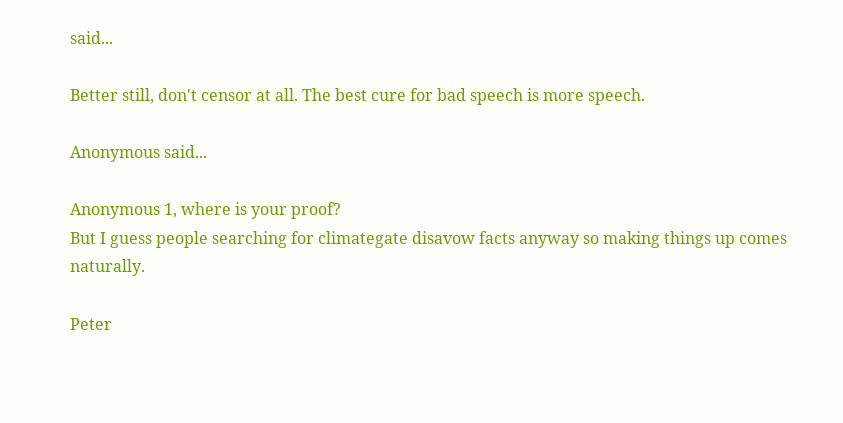said...

Better still, don't censor at all. The best cure for bad speech is more speech.

Anonymous said...

Anonymous 1, where is your proof?
But I guess people searching for climategate disavow facts anyway so making things up comes naturally.

Peter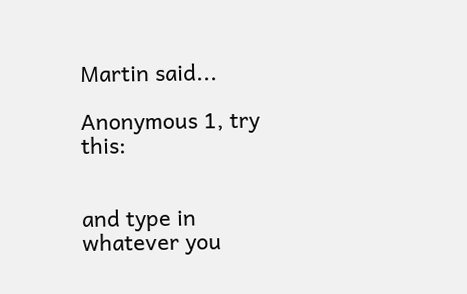Martin said...

Anonymous 1, try this:


and type in whatever you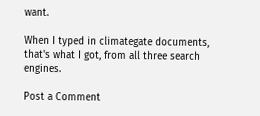want.

When I typed in climategate documents, that's what I got, from all three search engines.

Post a Comment